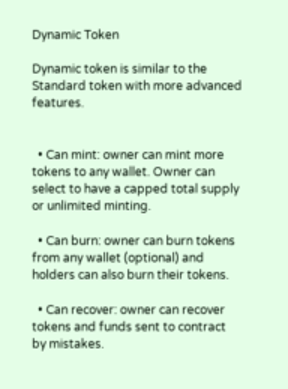Dynamic Token

Dynamic token is similar to the Standard token with more advanced features.


  • Can mint: owner can mint more tokens to any wallet. Owner can select to have a capped total supply or unlimited minting.

  • Can burn: owner can burn tokens from any wallet (optional) and holders can also burn their tokens.

  • Can recover: owner can recover tokens and funds sent to contract by mistakes.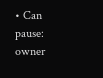• Can pause: owner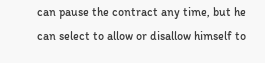can pause the contract any time, but he can select to allow or disallow himself to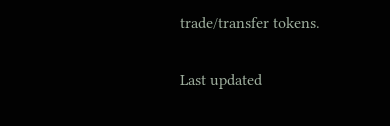trade/transfer tokens.

Last updated